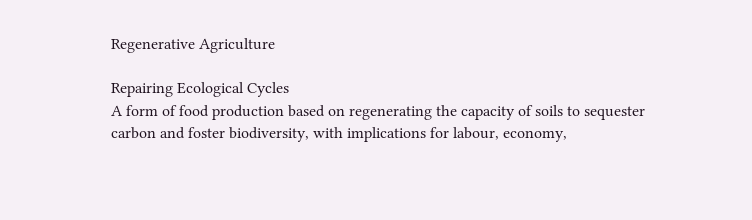Regenerative Agriculture

Repairing Ecological Cycles
A form of food production based on regenerating the capacity of soils to sequester carbon and foster biodiversity, with implications for labour, economy,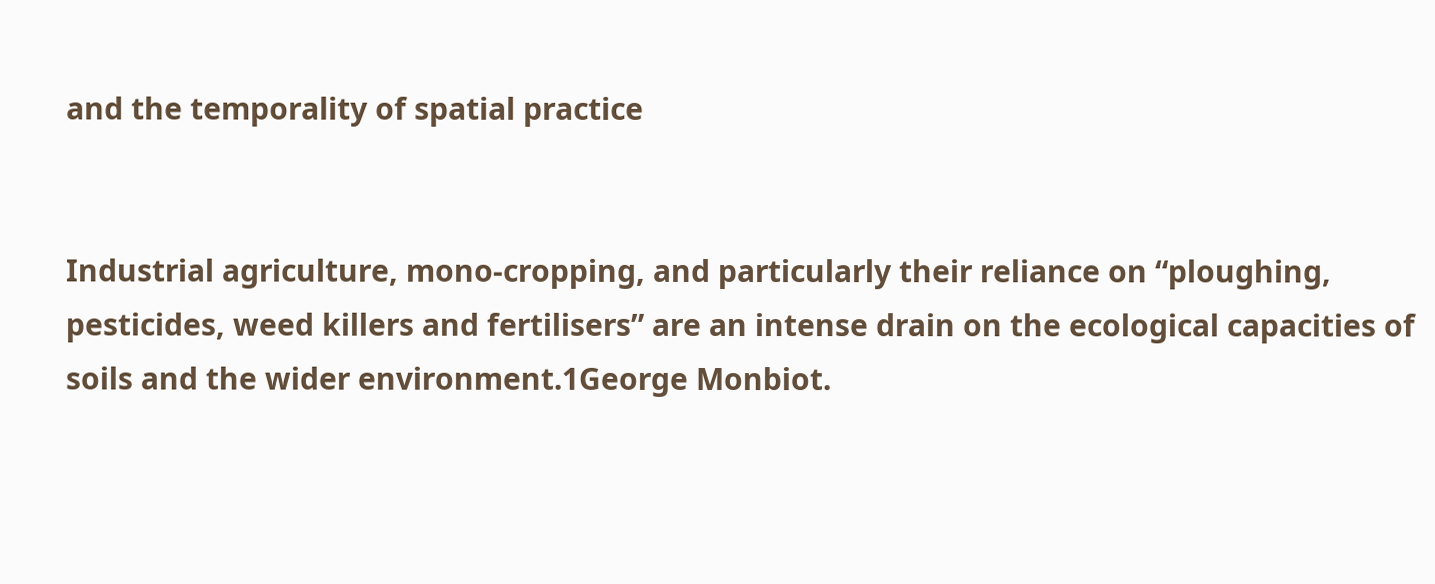and the temporality of spatial practice


Industrial agriculture, mono-cropping, and particularly their reliance on “ploughing, pesticides, weed killers and fertilisers” are an intense drain on the ecological capacities of soils and the wider environment.1George Monbiot.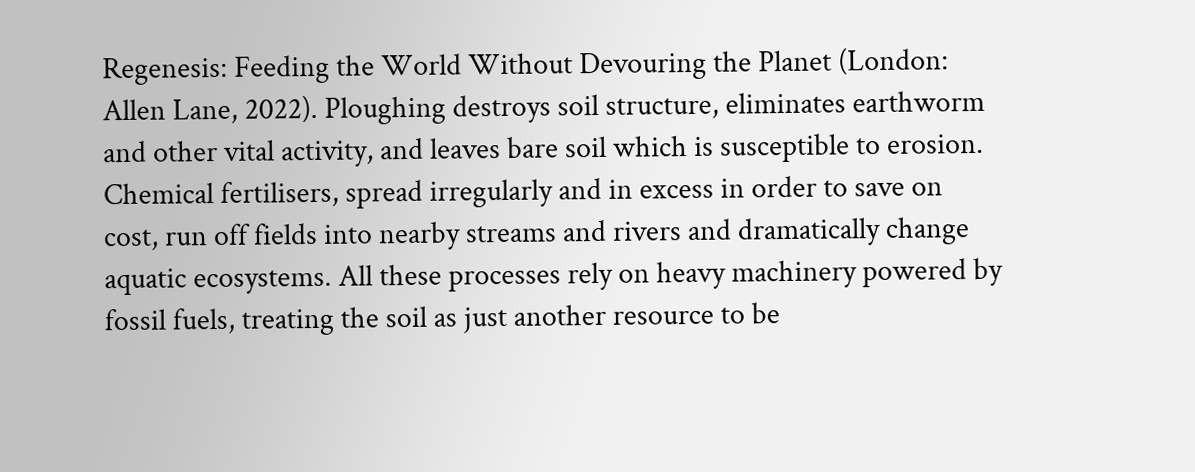Regenesis: Feeding the World Without Devouring the Planet (London: Allen Lane, 2022). Ploughing destroys soil structure, eliminates earthworm and other vital activity, and leaves bare soil which is susceptible to erosion. Chemical fertilisers, spread irregularly and in excess in order to save on cost, run off fields into nearby streams and rivers and dramatically change aquatic ecosystems. All these processes rely on heavy machinery powered by fossil fuels, treating the soil as just another resource to be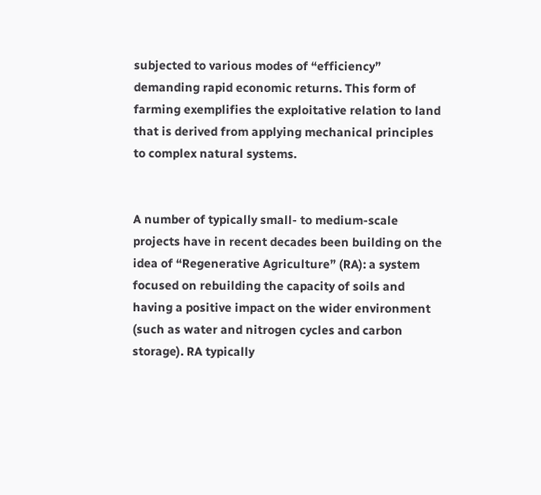subjected to various modes of “efficiency” demanding rapid economic returns. This form of farming exemplifies the exploitative relation to land that is derived from applying mechanical principles to complex natural systems.


A number of typically small- to medium-scale projects have in recent decades been building on the idea of “Regenerative Agriculture” (RA): a system focused on rebuilding the capacity of soils and having a positive impact on the wider environment (such as water and nitrogen cycles and carbon storage). RA typically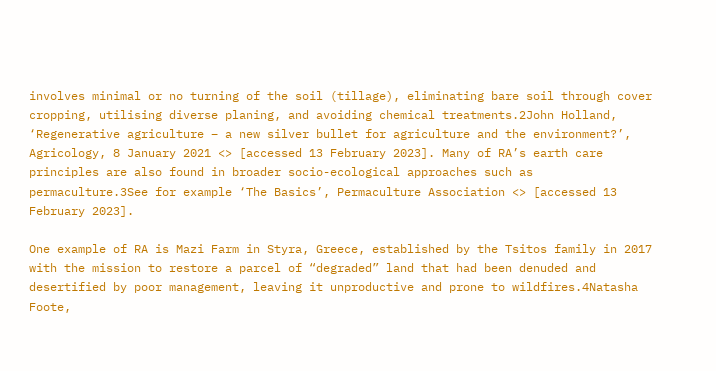involves minimal or no turning of the soil (tillage), eliminating bare soil through cover cropping, utilising diverse planing, and avoiding chemical treatments.2John Holland, ‘Regenerative agriculture – a new silver bullet for agriculture and the environment?’, Agricology, 8 January 2021 <> [accessed 13 February 2023]. Many of RA’s earth care principles are also found in broader socio-ecological approaches such as permaculture.3See for example ‘The Basics’, Permaculture Association <> [accessed 13 February 2023].

One example of RA is Mazi Farm in Styra, Greece, established by the Tsitos family in 2017 with the mission to restore a parcel of “degraded” land that had been denuded and desertified by poor management, leaving it unproductive and prone to wildfires.4Natasha Foote,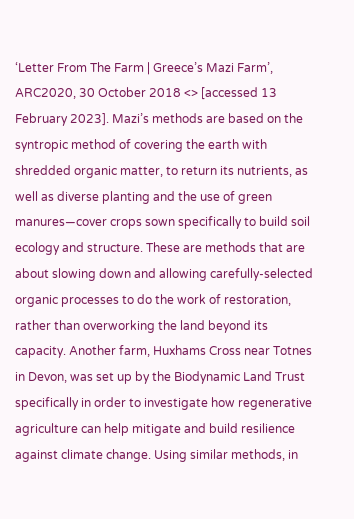‘Letter From The Farm | Greece’s Mazi Farm’, ARC2020, 30 October 2018 <> [accessed 13 February 2023]. Mazi’s methods are based on the syntropic method of covering the earth with shredded organic matter, to return its nutrients, as well as diverse planting and the use of green manures—cover crops sown specifically to build soil ecology and structure. These are methods that are about slowing down and allowing carefully-selected organic processes to do the work of restoration, rather than overworking the land beyond its capacity. Another farm, Huxhams Cross near Totnes in Devon, was set up by the Biodynamic Land Trust specifically in order to investigate how regenerative agriculture can help mitigate and build resilience against climate change. Using similar methods, in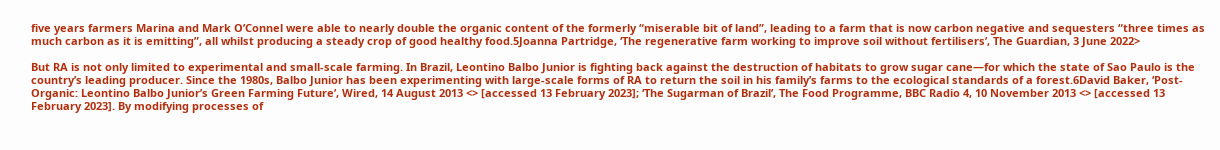five years farmers Marina and Mark O’Connel were able to nearly double the organic content of the formerly “miserable bit of land”, leading to a farm that is now carbon negative and sequesters “three times as much carbon as it is emitting”, all whilst producing a steady crop of good healthy food.5Joanna Partridge, ‘The regenerative farm working to improve soil without fertilisers’, The Guardian, 3 June 2022>

But RA is not only limited to experimental and small-scale farming. In Brazil, Leontino Balbo Junior is fighting back against the destruction of habitats to grow sugar cane—for which the state of Sao Paulo is the country’s leading producer. Since the 1980s, Balbo Junior has been experimenting with large-scale forms of RA to return the soil in his family’s farms to the ecological standards of a forest.6David Baker, ‘Post-Organic: Leontino Balbo Junior’s Green Farming Future’, Wired, 14 August 2013 <> [accessed 13 February 2023]; ‘The Sugarman of Brazil’, The Food Programme, BBC Radio 4, 10 November 2013 <> [accessed 13 February 2023]. By modifying processes of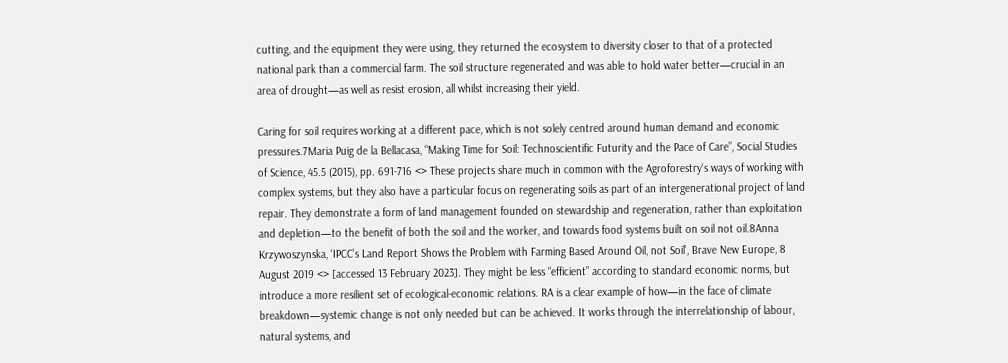cutting, and the equipment they were using, they returned the ecosystem to diversity closer to that of a protected national park than a commercial farm. The soil structure regenerated and was able to hold water better—crucial in an area of drought—as well as resist erosion, all whilst increasing their yield.

Caring for soil requires working at a different pace, which is not solely centred around human demand and economic pressures.7Maria Puig de la Bellacasa, “Making Time for Soil: Technoscientific Futurity and the Pace of Care”, Social Studies of Science, 45.5 (2015), pp. 691-716 <> These projects share much in common with the Agroforestry‘s ways of working with complex systems, but they also have a particular focus on regenerating soils as part of an intergenerational project of land repair. They demonstrate a form of land management founded on stewardship and regeneration, rather than exploitation and depletion—to the benefit of both the soil and the worker, and towards food systems built on soil not oil.8Anna Krzywoszynska, ‘IPCC’s Land Report Shows the Problem with Farming Based Around Oil, not Soil’, Brave New Europe, 8 August 2019 <> [accessed 13 February 2023]. They might be less “efficient” according to standard economic norms, but introduce a more resilient set of ecological-economic relations. RA is a clear example of how—in the face of climate breakdown—systemic change is not only needed but can be achieved. It works through the interrelationship of labour, natural systems, and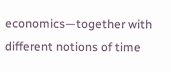economics—together with different notions of time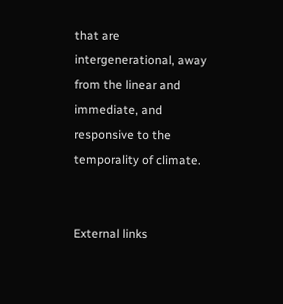that are intergenerational, away from the linear and immediate, and responsive to the temporality of climate.


External links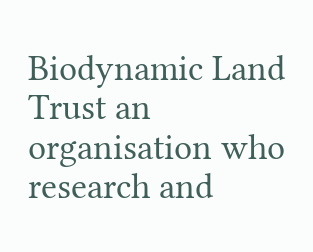Biodynamic Land Trust an organisation who research and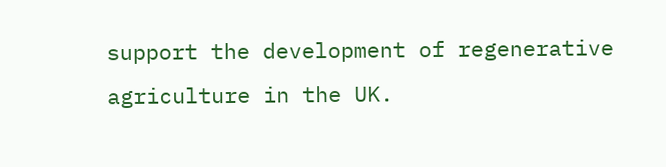support the development of regenerative agriculture in the UK.